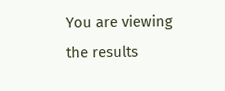You are viewing the results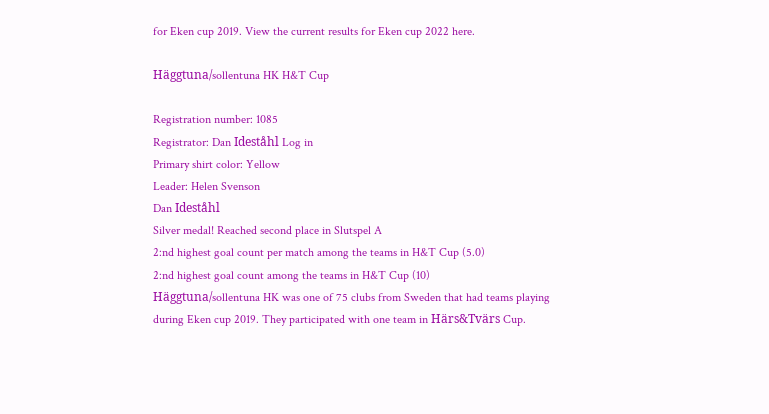for Eken cup 2019. View the current results for Eken cup 2022 here.

Häggtuna/sollentuna HK H&T Cup

Registration number: 1085
Registrator: Dan Ideståhl Log in
Primary shirt color: Yellow
Leader: Helen Svenson
Dan Ideståhl
Silver medal! Reached second place in Slutspel A
2:nd highest goal count per match among the teams in H&T Cup (5.0)
2:nd highest goal count among the teams in H&T Cup (10)
Häggtuna/sollentuna HK was one of 75 clubs from Sweden that had teams playing during Eken cup 2019. They participated with one team in Härs&Tvärs Cup.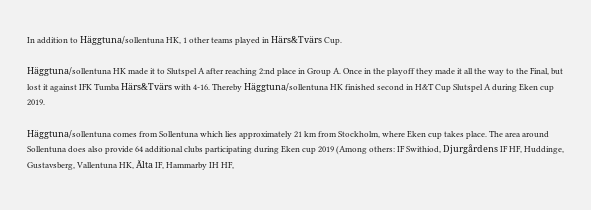In addition to Häggtuna/sollentuna HK, 1 other teams played in Härs&Tvärs Cup.

Häggtuna/sollentuna HK made it to Slutspel A after reaching 2:nd place in Group A. Once in the playoff they made it all the way to the Final, but lost it against IFK Tumba Härs&Tvärs with 4-16. Thereby Häggtuna/sollentuna HK finished second in H&T Cup Slutspel A during Eken cup 2019.

Häggtuna/sollentuna comes from Sollentuna which lies approximately 21 km from Stockholm, where Eken cup takes place. The area around Sollentuna does also provide 64 additional clubs participating during Eken cup 2019 (Among others: IF Swithiod, Djurgårdens IF HF, Huddinge, Gustavsberg, Vallentuna HK, Älta IF, Hammarby IH HF,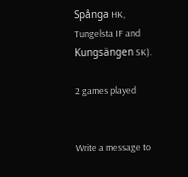Spånga HK, Tungelsta IF and Kungsängen SK).

2 games played


Write a message to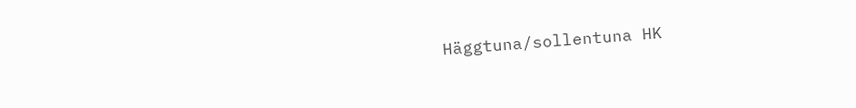Häggtuna/sollentuna HK